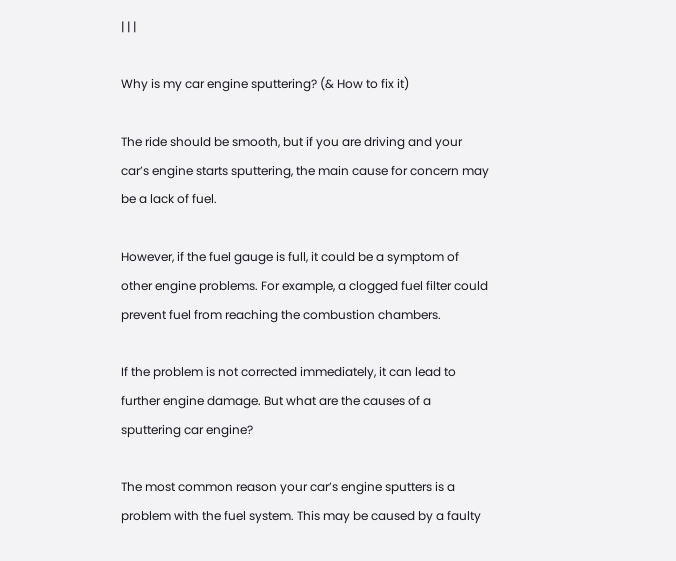| | |

Why is my car engine sputtering? (& How to fix it)

The ride should be smooth, but if you are driving and your car’s engine starts sputtering, the main cause for concern may be a lack of fuel.

However, if the fuel gauge is full, it could be a symptom of other engine problems. For example, a clogged fuel filter could prevent fuel from reaching the combustion chambers.

If the problem is not corrected immediately, it can lead to further engine damage. But what are the causes of a sputtering car engine?

The most common reason your car’s engine sputters is a problem with the fuel system. This may be caused by a faulty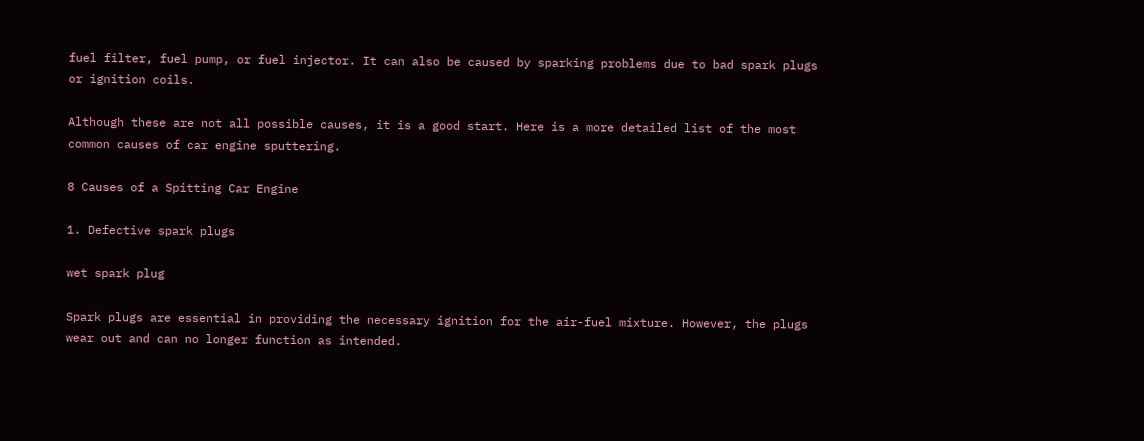fuel filter, fuel pump, or fuel injector. It can also be caused by sparking problems due to bad spark plugs or ignition coils.

Although these are not all possible causes, it is a good start. Here is a more detailed list of the most common causes of car engine sputtering.

8 Causes of a Spitting Car Engine

1. Defective spark plugs

wet spark plug

Spark plugs are essential in providing the necessary ignition for the air-fuel mixture. However, the plugs wear out and can no longer function as intended.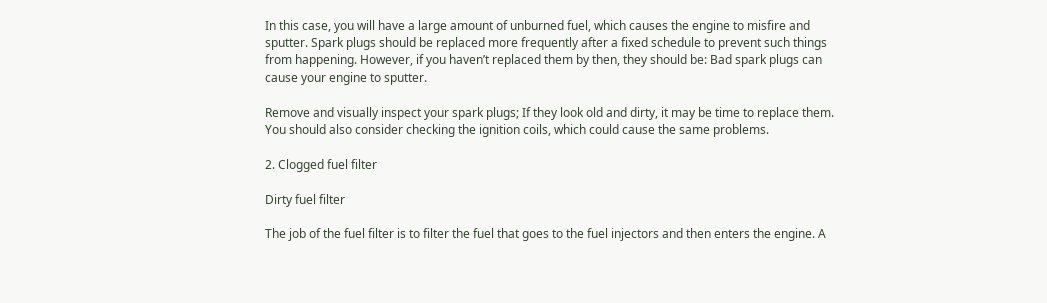In this case, you will have a large amount of unburned fuel, which causes the engine to misfire and sputter. Spark plugs should be replaced more frequently after a fixed schedule to prevent such things from happening. However, if you haven’t replaced them by then, they should be: Bad spark plugs can cause your engine to sputter.

Remove and visually inspect your spark plugs; If they look old and dirty, it may be time to replace them. You should also consider checking the ignition coils, which could cause the same problems.

2. Clogged fuel filter

Dirty fuel filter

The job of the fuel filter is to filter the fuel that goes to the fuel injectors and then enters the engine. A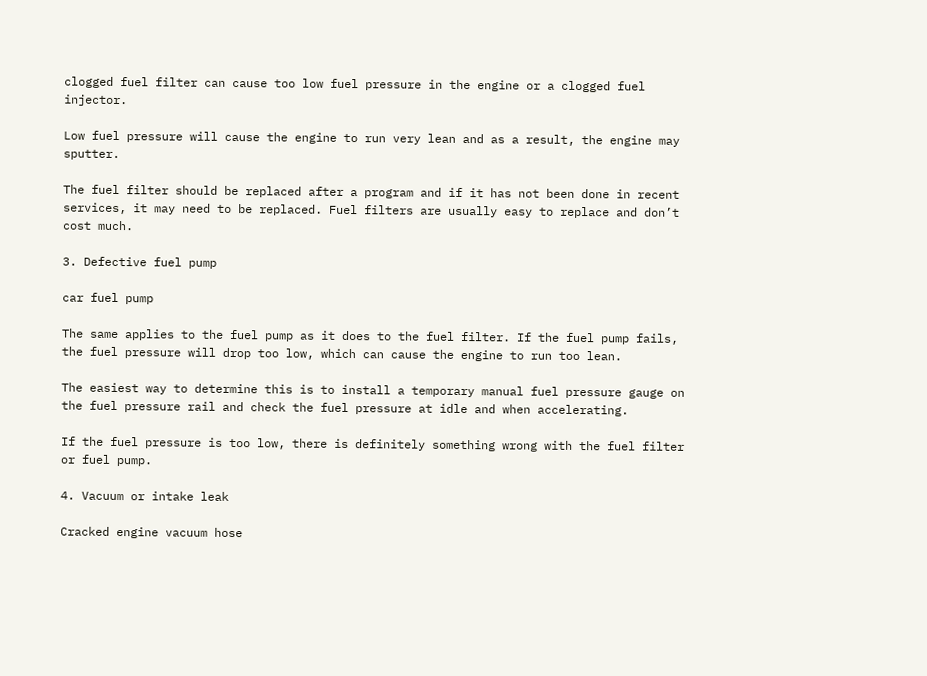clogged fuel filter can cause too low fuel pressure in the engine or a clogged fuel injector.

Low fuel pressure will cause the engine to run very lean and as a result, the engine may sputter.

The fuel filter should be replaced after a program and if it has not been done in recent services, it may need to be replaced. Fuel filters are usually easy to replace and don’t cost much.

3. Defective fuel pump

car fuel pump

The same applies to the fuel pump as it does to the fuel filter. If the fuel pump fails, the fuel pressure will drop too low, which can cause the engine to run too lean.

The easiest way to determine this is to install a temporary manual fuel pressure gauge on the fuel pressure rail and check the fuel pressure at idle and when accelerating.

If the fuel pressure is too low, there is definitely something wrong with the fuel filter or fuel pump.

4. Vacuum or intake leak

Cracked engine vacuum hose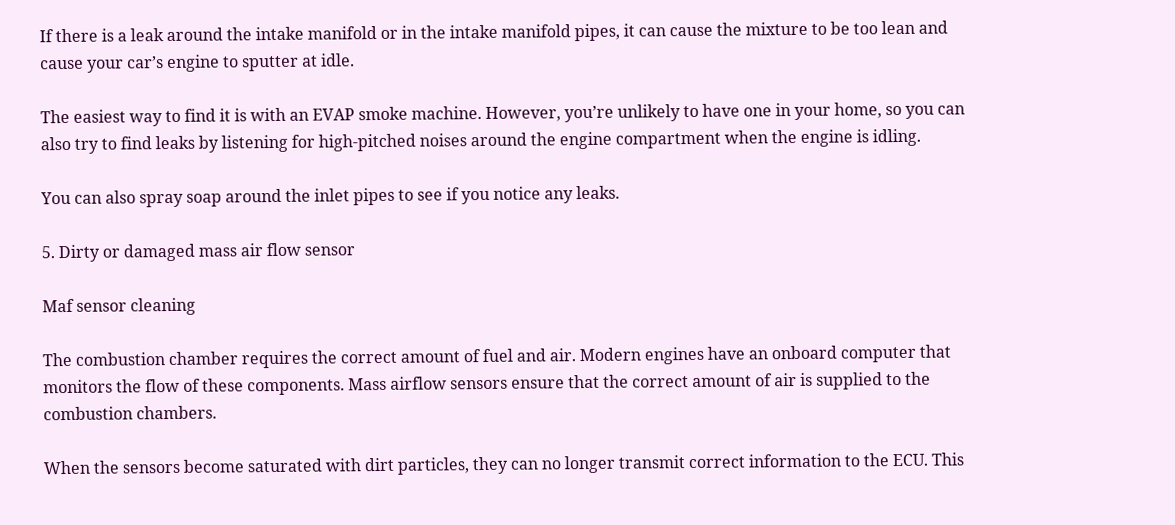If there is a leak around the intake manifold or in the intake manifold pipes, it can cause the mixture to be too lean and cause your car’s engine to sputter at idle.

The easiest way to find it is with an EVAP smoke machine. However, you’re unlikely to have one in your home, so you can also try to find leaks by listening for high-pitched noises around the engine compartment when the engine is idling.

You can also spray soap around the inlet pipes to see if you notice any leaks.

5. Dirty or damaged mass air flow sensor

Maf sensor cleaning

The combustion chamber requires the correct amount of fuel and air. Modern engines have an onboard computer that monitors the flow of these components. Mass airflow sensors ensure that the correct amount of air is supplied to the combustion chambers.

When the sensors become saturated with dirt particles, they can no longer transmit correct information to the ECU. This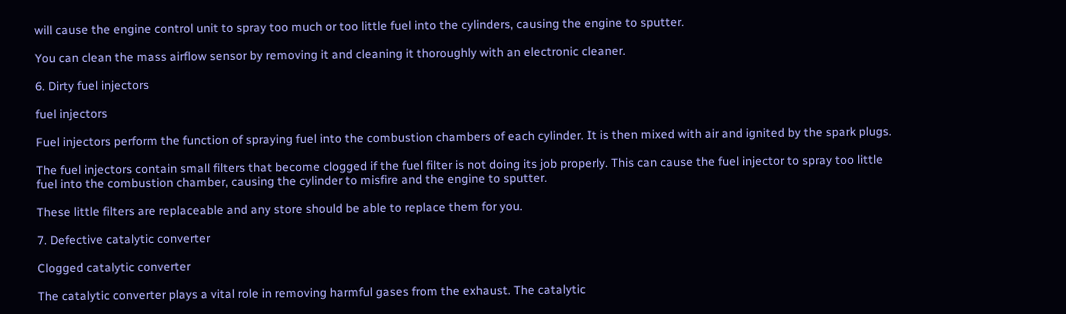will cause the engine control unit to spray too much or too little fuel into the cylinders, causing the engine to sputter.

You can clean the mass airflow sensor by removing it and cleaning it thoroughly with an electronic cleaner.

6. Dirty fuel injectors

fuel injectors

Fuel injectors perform the function of spraying fuel into the combustion chambers of each cylinder. It is then mixed with air and ignited by the spark plugs.

The fuel injectors contain small filters that become clogged if the fuel filter is not doing its job properly. This can cause the fuel injector to spray too little fuel into the combustion chamber, causing the cylinder to misfire and the engine to sputter.

These little filters are replaceable and any store should be able to replace them for you.

7. Defective catalytic converter

Clogged catalytic converter

The catalytic converter plays a vital role in removing harmful gases from the exhaust. The catalytic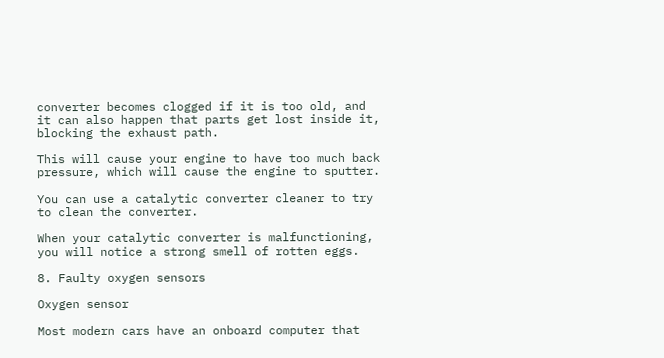converter becomes clogged if it is too old, and it can also happen that parts get lost inside it, blocking the exhaust path.

This will cause your engine to have too much back pressure, which will cause the engine to sputter.

You can use a catalytic converter cleaner to try to clean the converter.

When your catalytic converter is malfunctioning, you will notice a strong smell of rotten eggs.

8. Faulty oxygen sensors

Oxygen sensor

Most modern cars have an onboard computer that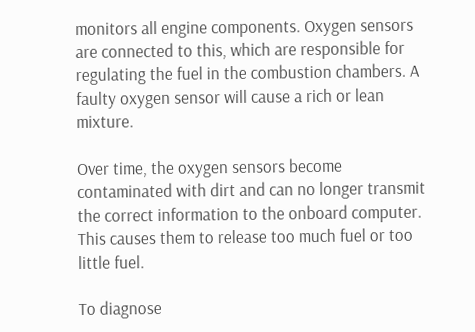monitors all engine components. Oxygen sensors are connected to this, which are responsible for regulating the fuel in the combustion chambers. A faulty oxygen sensor will cause a rich or lean mixture.

Over time, the oxygen sensors become contaminated with dirt and can no longer transmit the correct information to the onboard computer. This causes them to release too much fuel or too little fuel.

To diagnose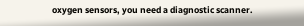oxygen sensors, you need a diagnostic scanner.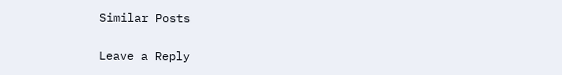Similar Posts

Leave a Reply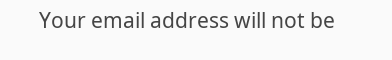Your email address will not be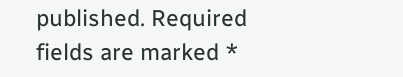published. Required fields are marked *